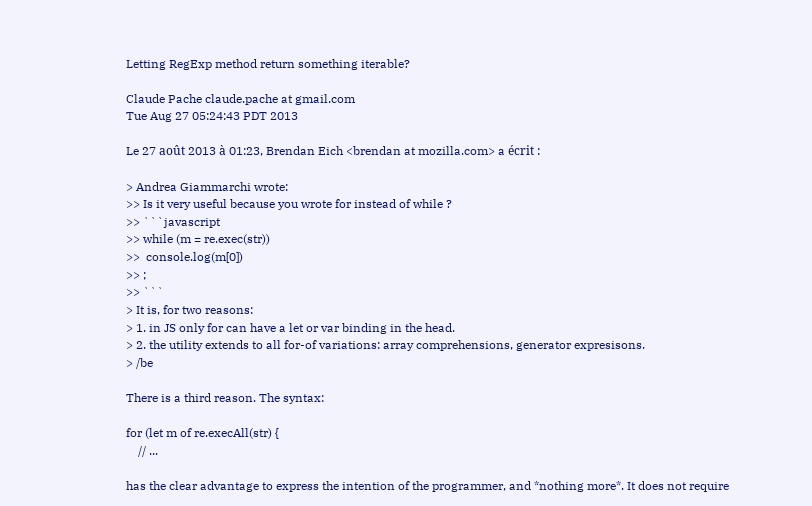Letting RegExp method return something iterable?

Claude Pache claude.pache at gmail.com
Tue Aug 27 05:24:43 PDT 2013

Le 27 août 2013 à 01:23, Brendan Eich <brendan at mozilla.com> a écrit :

> Andrea Giammarchi wrote:
>> Is it very useful because you wrote for instead of while ?
>> ```javascript
>> while (m = re.exec(str))
>>  console.log(m[0])
>> ;
>> ```
> It is, for two reasons:
> 1. in JS only for can have a let or var binding in the head.
> 2. the utility extends to all for-of variations: array comprehensions, generator expresisons.
> /be

There is a third reason. The syntax:

for (let m of re.execAll(str) {
    // ...

has the clear advantage to express the intention of the programmer, and *nothing more*. It does not require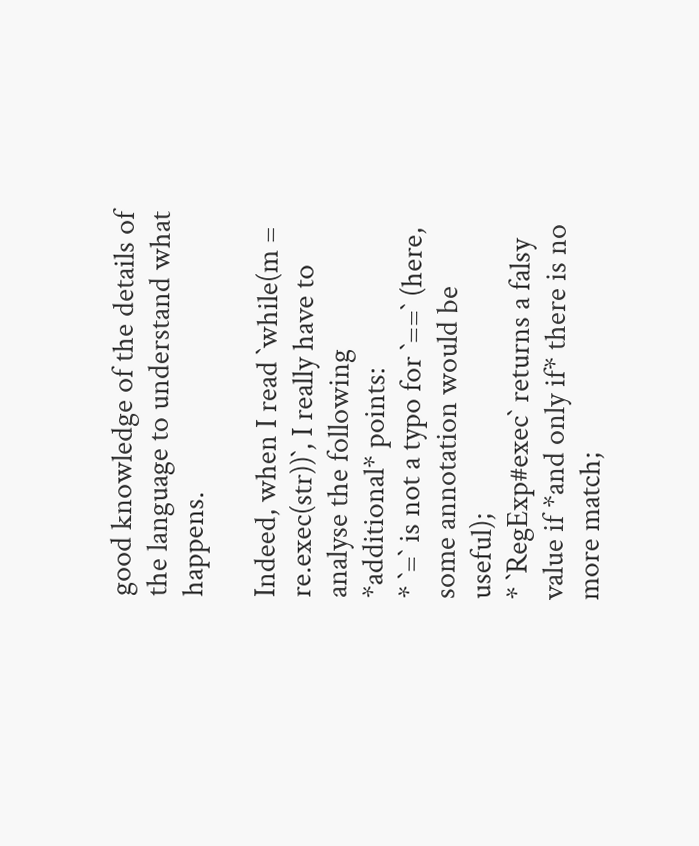good knowledge of the details of the language to understand what happens.

Indeed, when I read `while(m = re.exec(str))`, I really have to analyse the following *additional* points:
* `=` is not a typo for `==` (here, some annotation would be useful);
* `RegExp#exec` returns a falsy value if *and only if* there is no more match;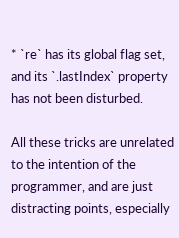* `re` has its global flag set, and its `.lastIndex` property has not been disturbed.

All these tricks are unrelated to the intention of the programmer, and are just distracting points, especially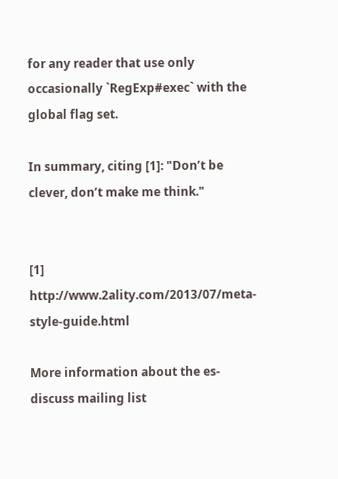for any reader that use only occasionally `RegExp#exec` with the global flag set.

In summary, citing [1]: "Don’t be clever, don’t make me think."


[1] http://www.2ality.com/2013/07/meta-style-guide.html

More information about the es-discuss mailing list